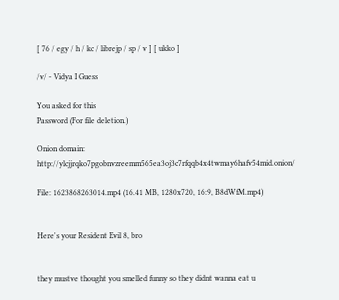[ 76 / egy / h / kc / librejp / sp / v ] [ ukko ]

/v/ - Vidya I Guess

You asked for this
Password (For file deletion.)

Onion domain: http://ylcjjrqko7pgobnvzreemm565ea3oj3c7rfqqb4x4twmay6hafv54mid.onion/

File: 1623868263014.mp4 (16.41 MB, 1280x720, 16:9, B8dWfM.mp4)


Here's your Resident Evil 8, bro


they mustve thought you smelled funny so they didnt wanna eat u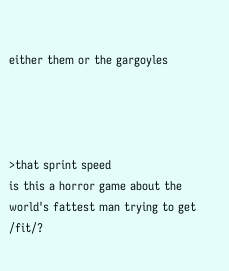either them or the gargoyles




>that sprint speed
is this a horror game about the world's fattest man trying to get /fit/?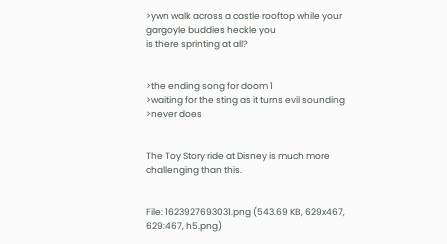>ywn walk across a castle rooftop while your gargoyle buddies heckle you
is there sprinting at all?


>the ending song for doom 1
>waiting for the sting as it turns evil sounding
>never does


The Toy Story ride at Disney is much more challenging than this.


File: 1623927693031.png (543.69 KB, 629x467, 629:467, h5.png)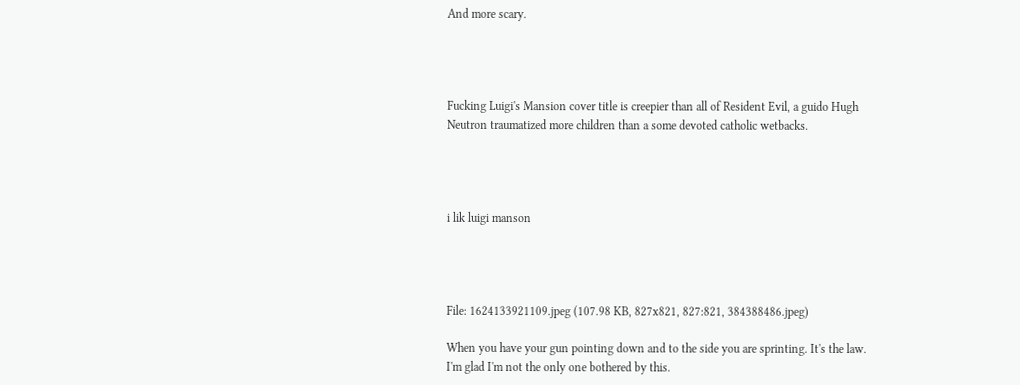And more scary.




Fucking Luigi's Mansion cover title is creepier than all of Resident Evil, a guido Hugh Neutron traumatized more children than a some devoted catholic wetbacks.




i lik luigi manson




File: 1624133921109.jpeg (107.98 KB, 827x821, 827:821, 384388486.jpeg)

When you have your gun pointing down and to the side you are sprinting. It's the law.
I'm glad I'm not the only one bothered by this.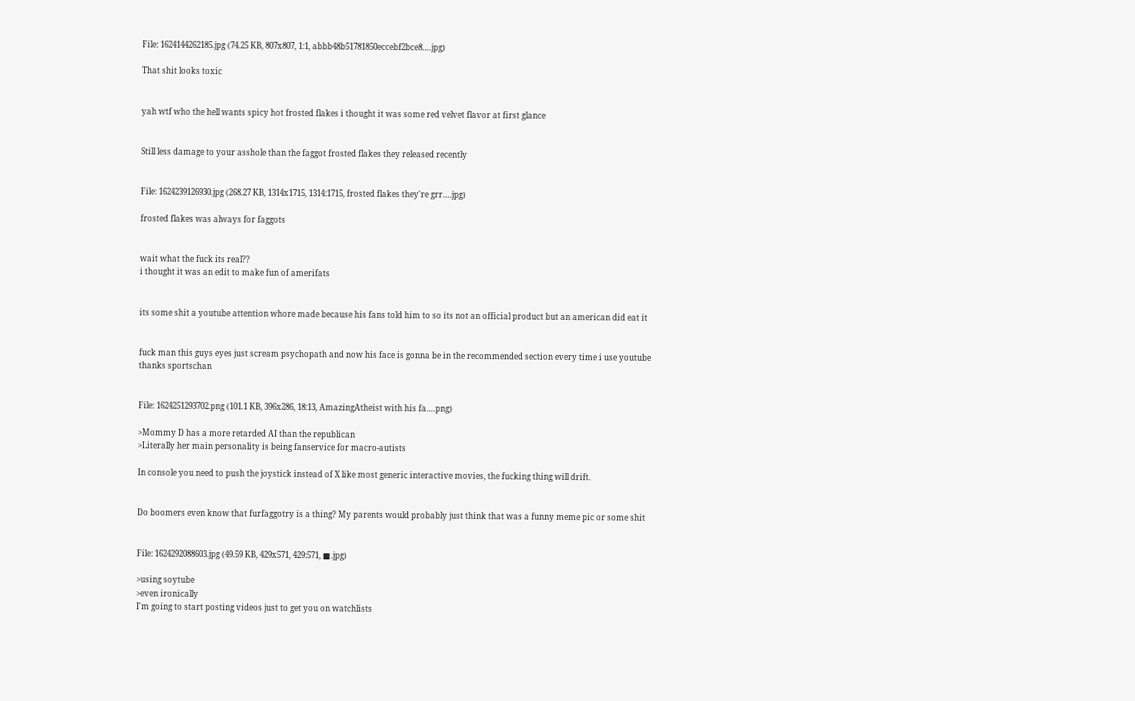File: 1624144262185.jpg (74.25 KB, 807x807, 1:1, abbb48b51781850eccebf2bce8….jpg)

That shit looks toxic


yah wtf who the hell wants spicy hot frosted flakes i thought it was some red velvet flavor at first glance


Still less damage to your asshole than the faggot frosted flakes they released recently


File: 1624239126930.jpg (268.27 KB, 1314x1715, 1314:1715, frosted flakes they're grr….jpg)

frosted flakes was always for faggots


wait what the fuck its real??
i thought it was an edit to make fun of amerifats


its some shit a youtube attention whore made because his fans told him to so its not an official product but an american did eat it


fuck man this guys eyes just scream psychopath and now his face is gonna be in the recommended section every time i use youtube
thanks sportschan


File: 1624251293702.png (101.1 KB, 396x286, 18:13, AmazingAtheist with his fa….png)

>Mommy D has a more retarded AI than the republican
>Literally her main personality is being fanservice for macro-autists

In console you need to push the joystick instead of X like most generic interactive movies, the fucking thing will drift.


Do boomers even know that furfaggotry is a thing? My parents would probably just think that was a funny meme pic or some shit


File: 1624292088603.jpg (49.59 KB, 429x571, 429:571, ■.jpg)

>using soytube
>even ironically
I'm going to start posting videos just to get you on watchlists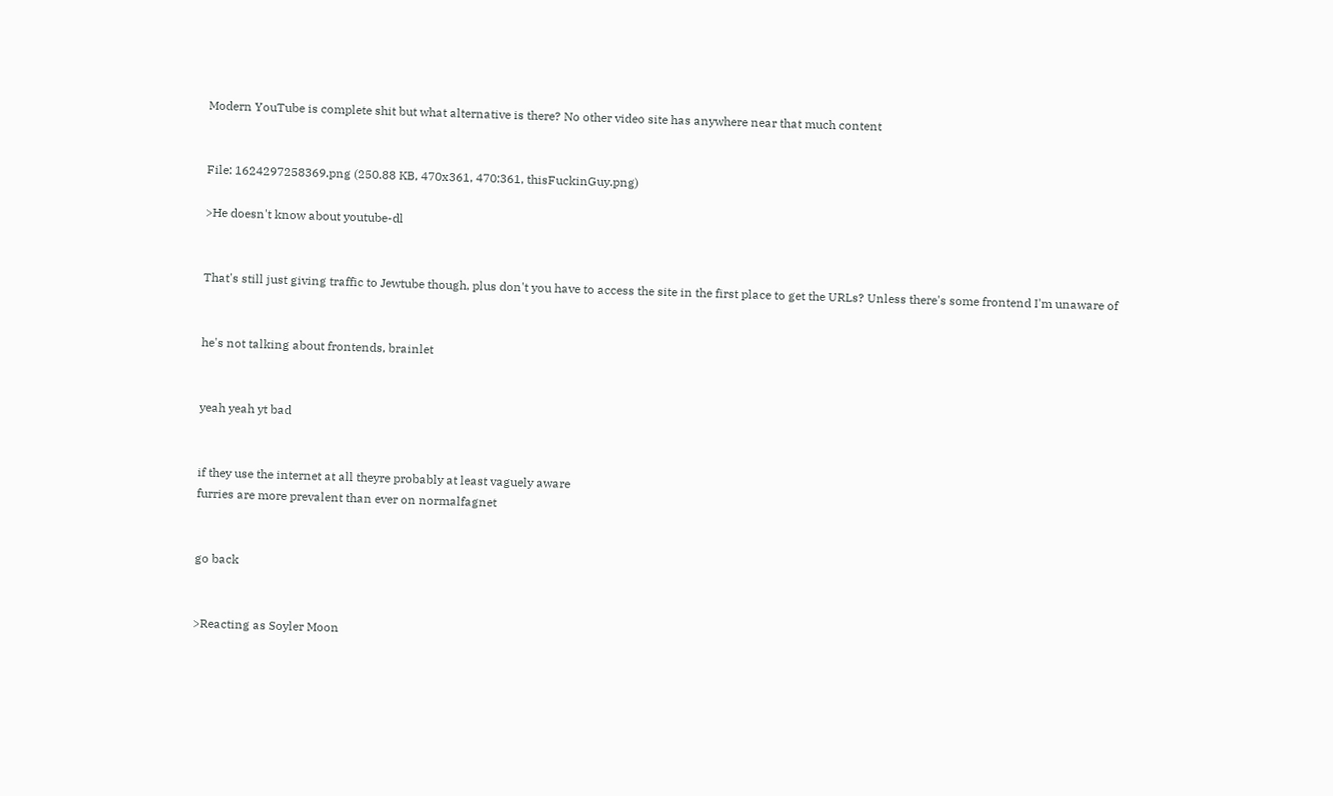Modern YouTube is complete shit but what alternative is there? No other video site has anywhere near that much content


File: 1624297258369.png (250.88 KB, 470x361, 470:361, thisFuckinGuy.png)

>He doesn't know about youtube-dl


That's still just giving traffic to Jewtube though, plus don't you have to access the site in the first place to get the URLs? Unless there's some frontend I'm unaware of


he's not talking about frontends, brainlet


yeah yeah yt bad


if they use the internet at all theyre probably at least vaguely aware
furries are more prevalent than ever on normalfagnet


go back


>Reacting as Soyler Moon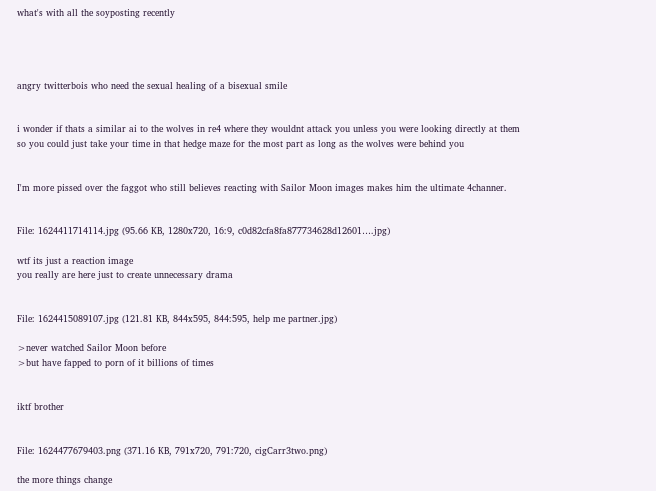what's with all the soyposting recently




angry twitterbois who need the sexual healing of a bisexual smile


i wonder if thats a similar ai to the wolves in re4 where they wouldnt attack you unless you were looking directly at them so you could just take your time in that hedge maze for the most part as long as the wolves were behind you


I'm more pissed over the faggot who still believes reacting with Sailor Moon images makes him the ultimate 4channer.


File: 1624411714114.jpg (95.66 KB, 1280x720, 16:9, c0d82cfa8fa877734628d12601….jpg)

wtf its just a reaction image
you really are here just to create unnecessary drama


File: 1624415089107.jpg (121.81 KB, 844x595, 844:595, help me partner.jpg)

>never watched Sailor Moon before
>but have fapped to porn of it billions of times


iktf brother


File: 1624477679403.png (371.16 KB, 791x720, 791:720, cigCarr3two.png)

the more things change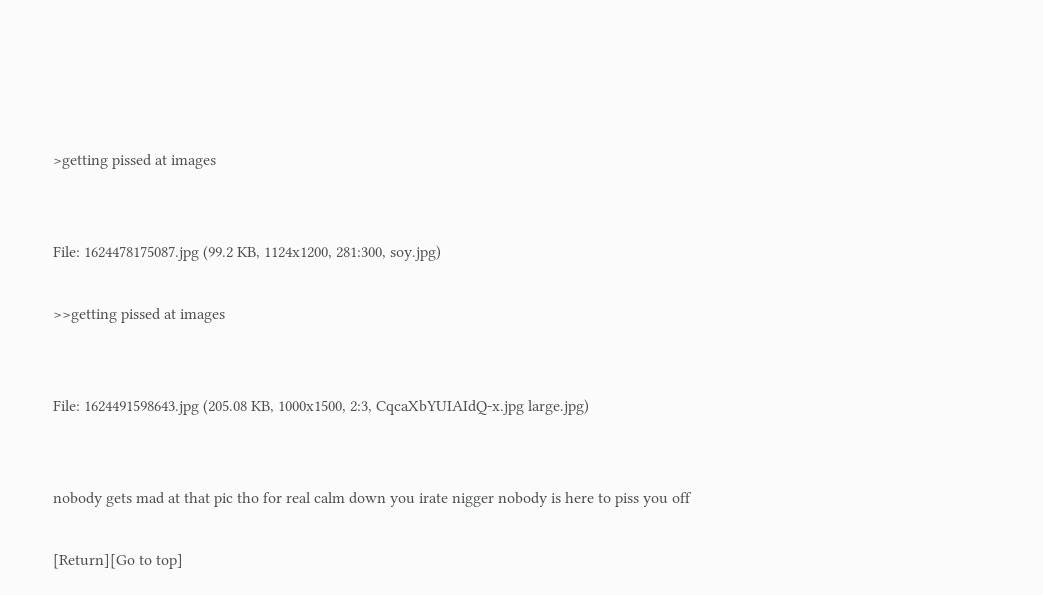>getting pissed at images


File: 1624478175087.jpg (99.2 KB, 1124x1200, 281:300, soy.jpg)

>>getting pissed at images


File: 1624491598643.jpg (205.08 KB, 1000x1500, 2:3, CqcaXbYUIAIdQ-x.jpg large.jpg)


nobody gets mad at that pic tho for real calm down you irate nigger nobody is here to piss you off

[Return][Go to top]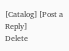[Catalog] [Post a Reply]
Delete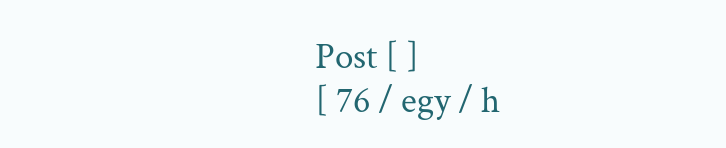Post [ ]
[ 76 / egy / h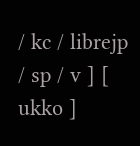/ kc / librejp / sp / v ] [ ukko ]